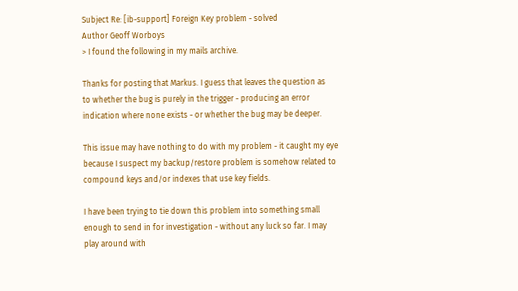Subject Re: [ib-support] Foreign Key problem - solved
Author Geoff Worboys
> I found the following in my mails archive.

Thanks for posting that Markus. I guess that leaves the question as
to whether the bug is purely in the trigger - producing an error
indication where none exists - or whether the bug may be deeper.

This issue may have nothing to do with my problem - it caught my eye
because I suspect my backup/restore problem is somehow related to
compound keys and/or indexes that use key fields.

I have been trying to tie down this problem into something small
enough to send in for investigation - without any luck so far. I may
play around with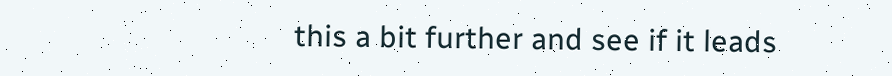this a bit further and see if it leads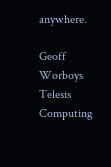anywhere.

Geoff Worboys
Telesis Computing